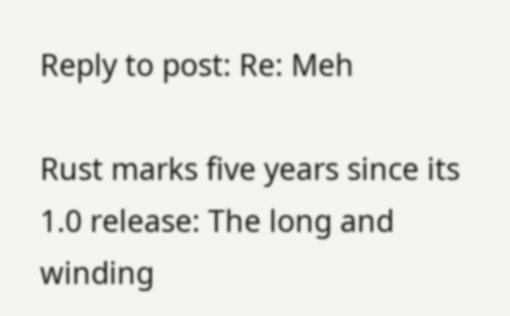Reply to post: Re: Meh

Rust marks five years since its 1.0 release: The long and winding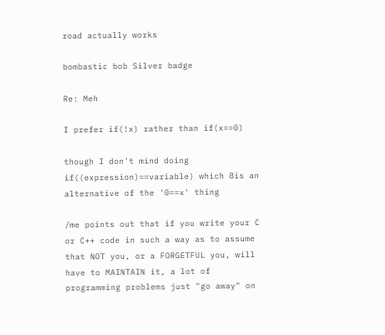road actually works

bombastic bob Silver badge

Re: Meh

I prefer if(!x) rather than if(x==0)

though I don't mind doing if((expression)==variable) which 8is an alternative of the '0==x' thing

/me points out that if you write your C or C++ code in such a way as to assume that NOT you, or a FORGETFUL you, will have to MAINTAIN it, a lot of programming problems just "go away" on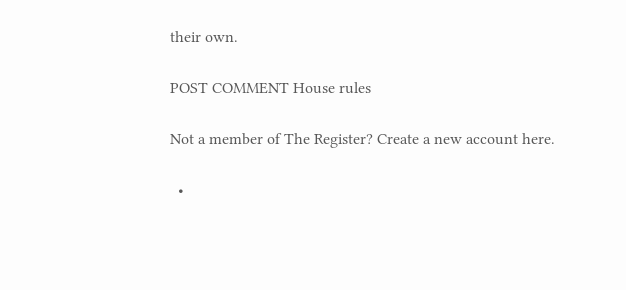their own.

POST COMMENT House rules

Not a member of The Register? Create a new account here.

  •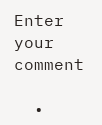Enter your comment

  •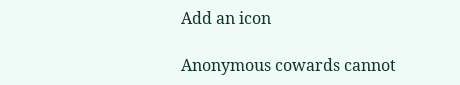Add an icon

Anonymous cowards cannot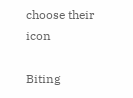choose their icon

Biting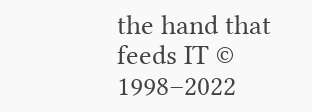the hand that feeds IT © 1998–2022